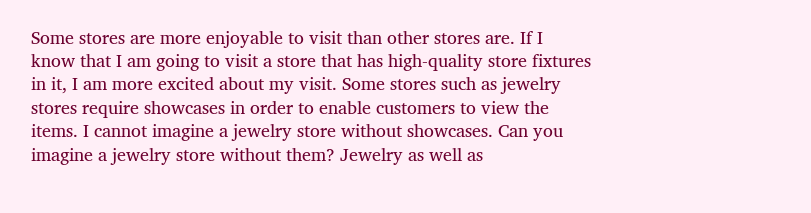Some stores are more enjoyable to visit than other stores are. If I know that I am going to visit a store that has high-quality store fixtures in it, I am more excited about my visit. Some stores such as jewelry stores require showcases in order to enable customers to view the items. I cannot imagine a jewelry store without showcases. Can you imagine a jewelry store without them? Jewelry as well as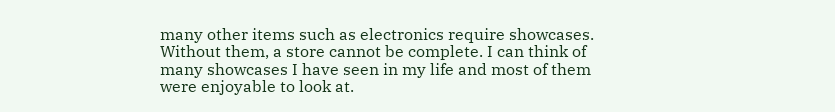many other items such as electronics require showcases. Without them, a store cannot be complete. I can think of many showcases I have seen in my life and most of them were enjoyable to look at.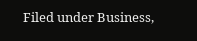Filed under Business,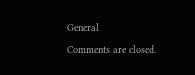General

Comments are closed.